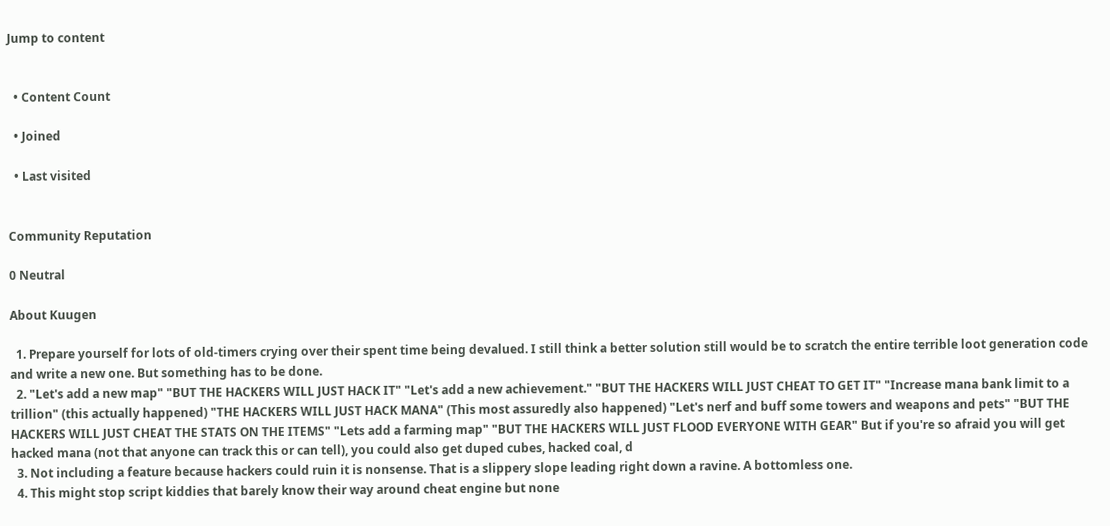Jump to content


  • Content Count

  • Joined

  • Last visited


Community Reputation

0 Neutral

About Kuugen

  1. Prepare yourself for lots of old-timers crying over their spent time being devalued. I still think a better solution still would be to scratch the entire terrible loot generation code and write a new one. But something has to be done.
  2. "Let's add a new map" "BUT THE HACKERS WILL JUST HACK IT" "Let's add a new achievement." "BUT THE HACKERS WILL JUST CHEAT TO GET IT" "Increase mana bank limit to a trillion" (this actually happened) "THE HACKERS WILL JUST HACK MANA" (This most assuredly also happened) "Let's nerf and buff some towers and weapons and pets" "BUT THE HACKERS WILL JUST CHEAT THE STATS ON THE ITEMS" "Lets add a farming map" "BUT THE HACKERS WILL JUST FLOOD EVERYONE WITH GEAR" But if you're so afraid you will get hacked mana (not that anyone can track this or can tell), you could also get duped cubes, hacked coal, d
  3. Not including a feature because hackers could ruin it is nonsense. That is a slippery slope leading right down a ravine. A bottomless one.
  4. This might stop script kiddies that barely know their way around cheat engine but none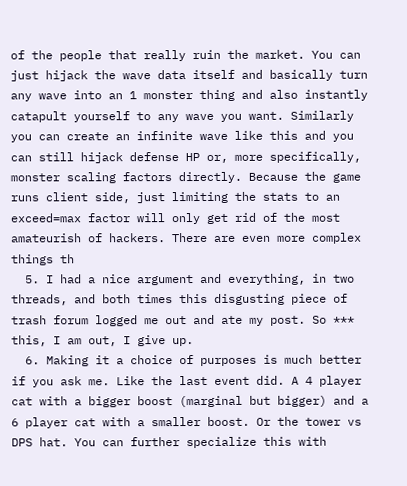of the people that really ruin the market. You can just hijack the wave data itself and basically turn any wave into an 1 monster thing and also instantly catapult yourself to any wave you want. Similarly you can create an infinite wave like this and you can still hijack defense HP or, more specifically, monster scaling factors directly. Because the game runs client side, just limiting the stats to an exceed=max factor will only get rid of the most amateurish of hackers. There are even more complex things th
  5. I had a nice argument and everything, in two threads, and both times this disgusting piece of trash forum logged me out and ate my post. So *** this, I am out, I give up.
  6. Making it a choice of purposes is much better if you ask me. Like the last event did. A 4 player cat with a bigger boost (marginal but bigger) and a 6 player cat with a smaller boost. Or the tower vs DPS hat. You can further specialize this with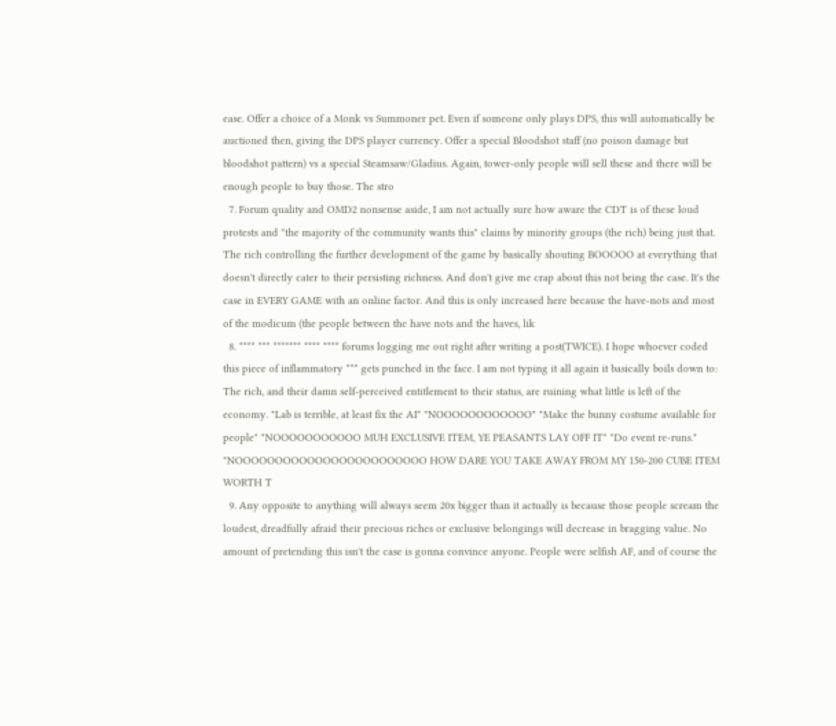ease. Offer a choice of a Monk vs Summoner pet. Even if someone only plays DPS, this will automatically be auctioned then, giving the DPS player currency. Offer a special Bloodshot staff (no poison damage but bloodshot pattern) vs a special Steamsaw/Gladius. Again, tower-only people will sell these and there will be enough people to buy those. The stro
  7. Forum quality and OMD2 nonsense aside, I am not actually sure how aware the CDT is of these loud protests and "the majority of the community wants this" claims by minority groups (the rich) being just that. The rich controlling the further development of the game by basically shouting BOOOOO at everything that doesn't directly cater to their persisting richness. And don't give me crap about this not being the case. It's the case in EVERY GAME with an online factor. And this is only increased here because the have-nots and most of the modicum (the people between the have nots and the haves, lik
  8. **** *** ******* **** **** forums logging me out right after writing a post(TWICE). I hope whoever coded this piece of inflammatory *** gets punched in the face. I am not typing it all again it basically boils down to: The rich, and their damn self-perceived entitlement to their status, are ruining what little is left of the economy. "Lab is terrible, at least fix the AI" "NOOOOOOOOOOOO" "Make the bunny costume available for people" "NOOOOOOOOOOO MUH EXCLUSIVE ITEM, YE PEASANTS LAY OFF IT" "Do event re-runs." "NOOOOOOOOOOOOOOOOOOOOOOOO HOW DARE YOU TAKE AWAY FROM MY 150-200 CUBE ITEM WORTH T
  9. Any opposite to anything will always seem 20x bigger than it actually is because those people scream the loudest, dreadfully afraid their precious riches or exclusive belongings will decrease in bragging value. No amount of pretending this isn't the case is gonna convince anyone. People were selfish AF, and of course the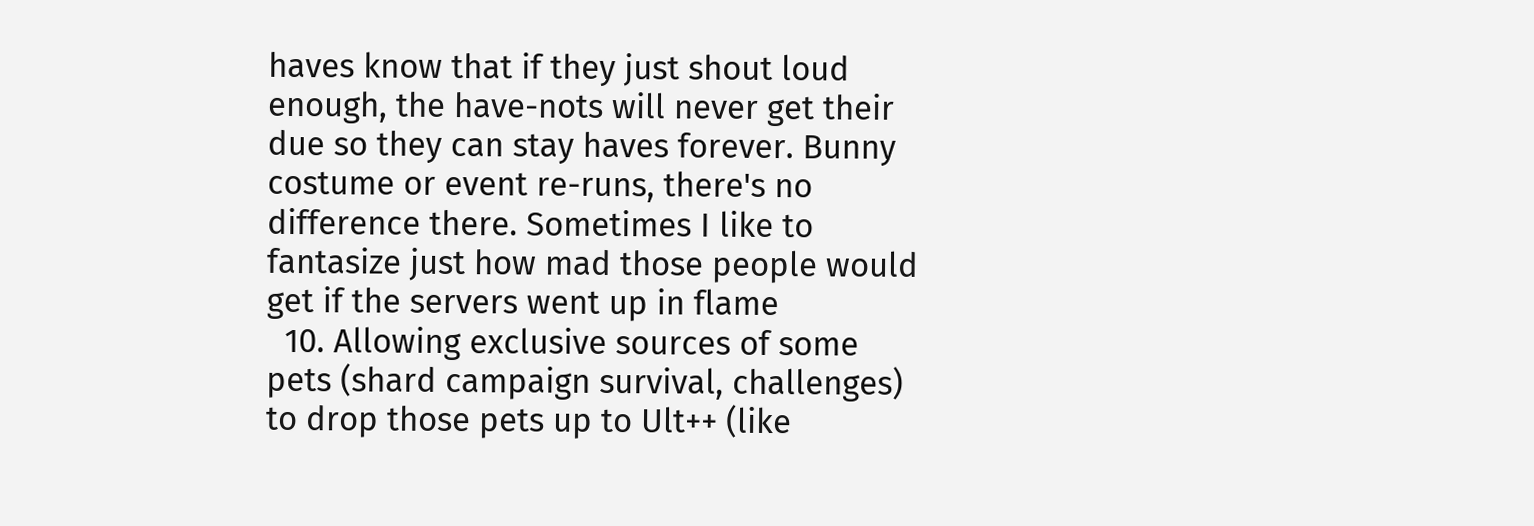haves know that if they just shout loud enough, the have-nots will never get their due so they can stay haves forever. Bunny costume or event re-runs, there's no difference there. Sometimes I like to fantasize just how mad those people would get if the servers went up in flame
  10. Allowing exclusive sources of some pets (shard campaign survival, challenges) to drop those pets up to Ult++ (like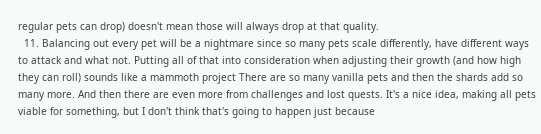regular pets can drop) doesn't mean those will always drop at that quality.
  11. Balancing out every pet will be a nightmare since so many pets scale differently, have different ways to attack and what not. Putting all of that into consideration when adjusting their growth (and how high they can roll) sounds like a mammoth project There are so many vanilla pets and then the shards add so many more. And then there are even more from challenges and lost quests. It's a nice idea, making all pets viable for something, but I don't think that's going to happen just because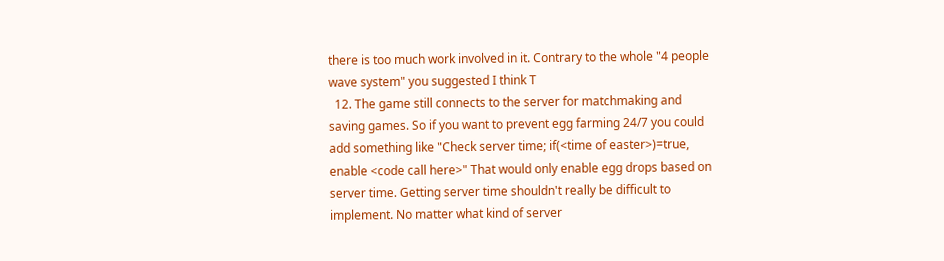there is too much work involved in it. Contrary to the whole "4 people wave system" you suggested I think T
  12. The game still connects to the server for matchmaking and saving games. So if you want to prevent egg farming 24/7 you could add something like "Check server time; if(<time of easter>)=true, enable <code call here>" That would only enable egg drops based on server time. Getting server time shouldn't really be difficult to implement. No matter what kind of server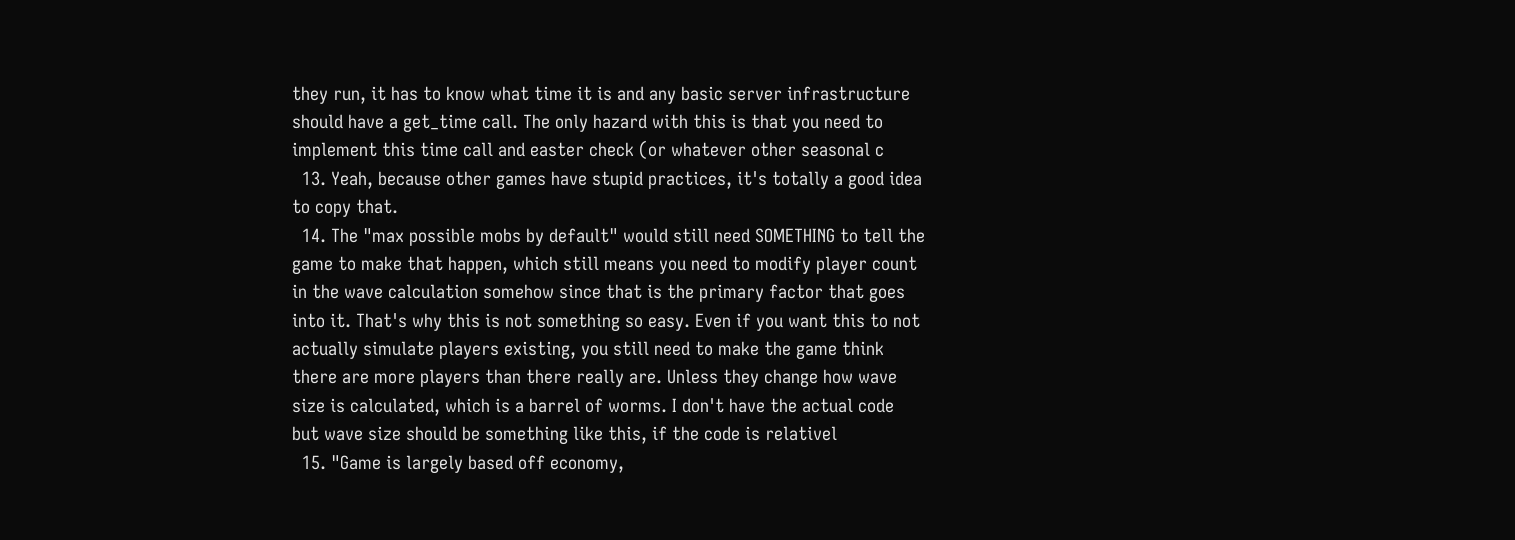they run, it has to know what time it is and any basic server infrastructure should have a get_time call. The only hazard with this is that you need to implement this time call and easter check (or whatever other seasonal c
  13. Yeah, because other games have stupid practices, it's totally a good idea to copy that.
  14. The "max possible mobs by default" would still need SOMETHING to tell the game to make that happen, which still means you need to modify player count in the wave calculation somehow since that is the primary factor that goes into it. That's why this is not something so easy. Even if you want this to not actually simulate players existing, you still need to make the game think there are more players than there really are. Unless they change how wave size is calculated, which is a barrel of worms. I don't have the actual code but wave size should be something like this, if the code is relativel
  15. "Game is largely based off economy,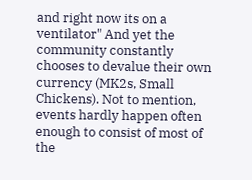and right now its on a ventilator" And yet the community constantly chooses to devalue their own currency (MK2s, Small Chickens). Not to mention, events hardly happen often enough to consist of most of the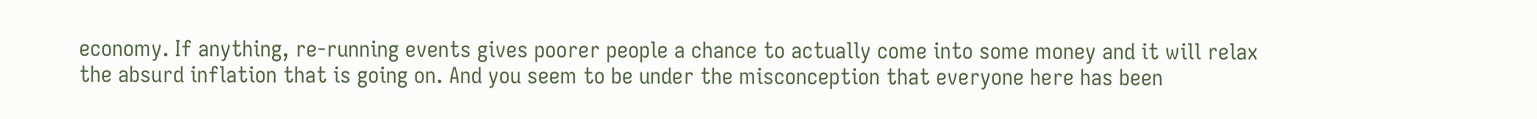economy. If anything, re-running events gives poorer people a chance to actually come into some money and it will relax the absurd inflation that is going on. And you seem to be under the misconception that everyone here has been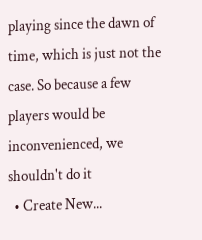playing since the dawn of time, which is just not the case. So because a few players would be inconvenienced, we shouldn't do it
  • Create New...